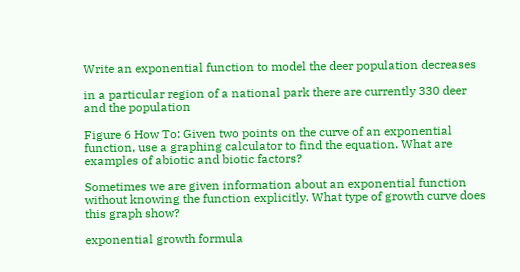Write an exponential function to model the deer population decreases

in a particular region of a national park there are currently 330 deer and the population

Figure 6 How To: Given two points on the curve of an exponential function, use a graphing calculator to find the equation. What are examples of abiotic and biotic factors?

Sometimes we are given information about an exponential function without knowing the function explicitly. What type of growth curve does this graph show?

exponential growth formula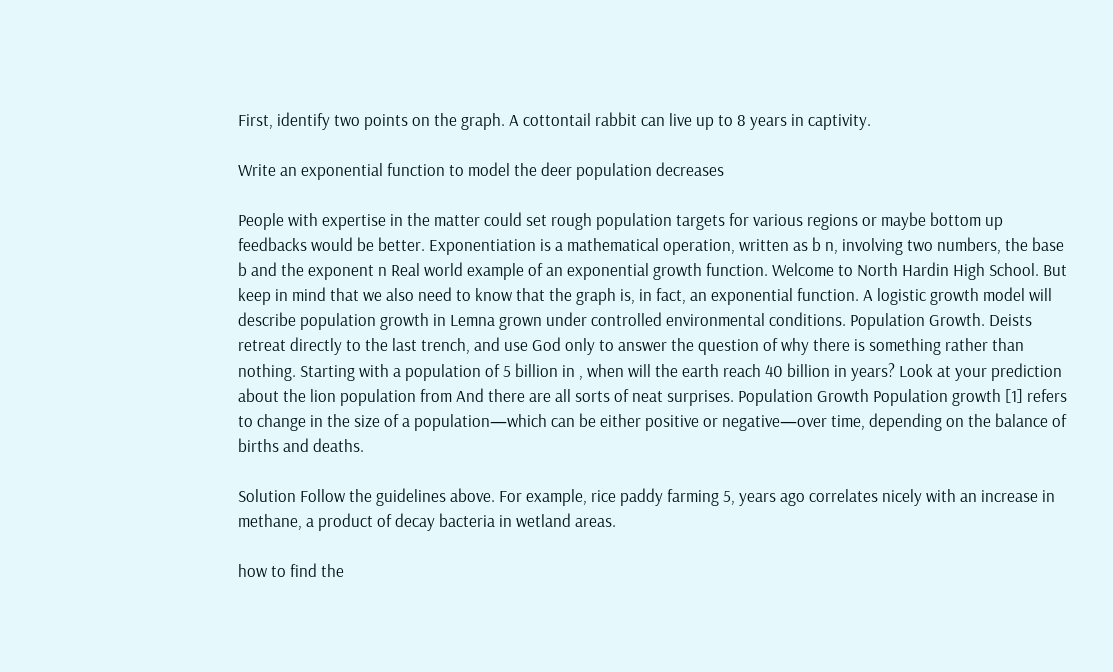First, identify two points on the graph. A cottontail rabbit can live up to 8 years in captivity.

Write an exponential function to model the deer population decreases

People with expertise in the matter could set rough population targets for various regions or maybe bottom up feedbacks would be better. Exponentiation is a mathematical operation, written as b n, involving two numbers, the base b and the exponent n Real world example of an exponential growth function. Welcome to North Hardin High School. But keep in mind that we also need to know that the graph is, in fact, an exponential function. A logistic growth model will describe population growth in Lemna grown under controlled environmental conditions. Population Growth. Deists retreat directly to the last trench, and use God only to answer the question of why there is something rather than nothing. Starting with a population of 5 billion in , when will the earth reach 40 billion in years? Look at your prediction about the lion population from And there are all sorts of neat surprises. Population Growth Population growth [1] refers to change in the size of a population—which can be either positive or negative—over time, depending on the balance of births and deaths.

Solution Follow the guidelines above. For example, rice paddy farming 5, years ago correlates nicely with an increase in methane, a product of decay bacteria in wetland areas.

how to find the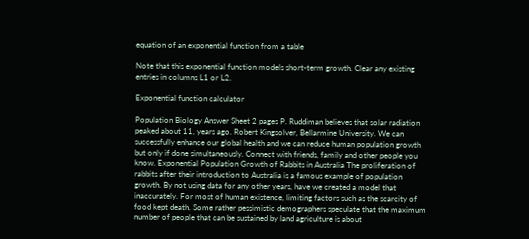equation of an exponential function from a table

Note that this exponential function models short-term growth. Clear any existing entries in columns L1 or L2.

Exponential function calculator

Population Biology Answer Sheet 2 pages P. Ruddiman believes that solar radiation peaked about 11, years ago. Robert Kingsolver, Bellarmine University. We can successfully enhance our global health and we can reduce human population growth but only if done simultaneously. Connect with friends, family and other people you know. Exponential Population Growth of Rabbits in Australia The proliferation of rabbits after their introduction to Australia is a famous example of population growth. By not using data for any other years, have we created a model that inaccurately. For most of human existence, limiting factors such as the scarcity of food kept death. Some rather pessimistic demographers speculate that the maximum number of people that can be sustained by land agriculture is about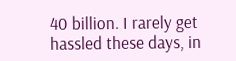40 billion. I rarely get hassled these days, in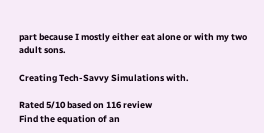part because I mostly either eat alone or with my two adult sons.

Creating Tech-Savvy Simulations with.

Rated 5/10 based on 116 review
Find the equation of an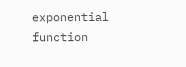exponential function